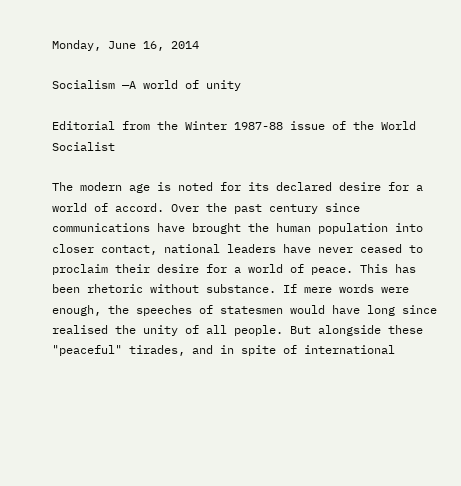Monday, June 16, 2014

Socialism —A world of unity

Editorial from the Winter 1987-88 issue of the World Socialist

The modern age is noted for its declared desire for a world of accord. Over the past century since communications have brought the human population into closer contact, national leaders have never ceased to proclaim their desire for a world of peace. This has been rhetoric without substance. If mere words were enough, the speeches of statesmen would have long since realised the unity of all people. But alongside these "peaceful" tirades, and in spite of international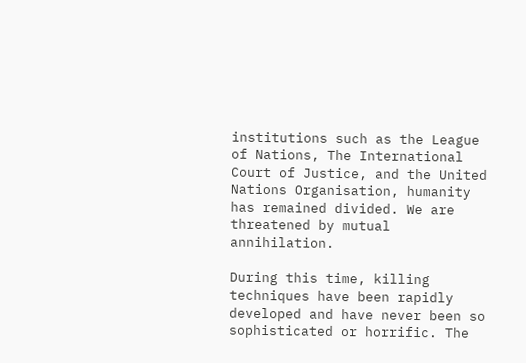institutions such as the League of Nations, The International Court of Justice, and the United Nations Organisation, humanity has remained divided. We are threatened by mutual annihilation.

During this time, killing techniques have been rapidly developed and have never been so sophisticated or horrific. The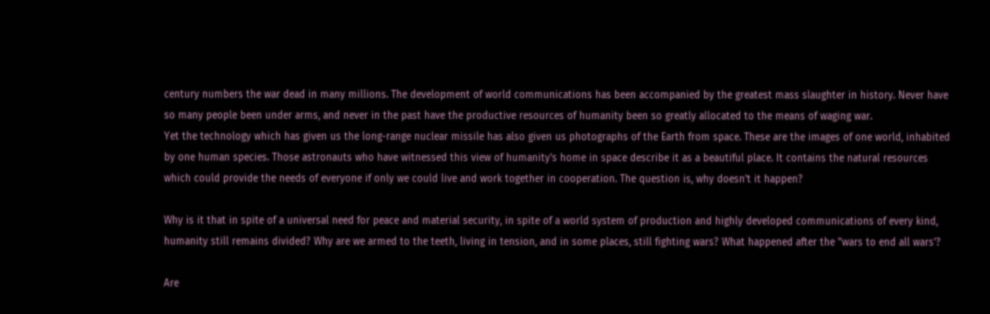century numbers the war dead in many millions. The development of world communications has been accompanied by the greatest mass slaughter in history. Never have so many people been under arms, and never in the past have the productive resources of humanity been so greatly allocated to the means of waging war.
Yet the technology which has given us the long-range nuclear missile has also given us photographs of the Earth from space. These are the images of one world, inhabited by one human species. Those astronauts who have witnessed this view of humanity's home in space describe it as a beautiful place. It contains the natural resources which could provide the needs of everyone if only we could live and work together in cooperation. The question is, why doesn't it happen?

Why is it that in spite of a universal need for peace and material security, in spite of a world system of production and highly developed communications of every kind, humanity still remains divided? Why are we armed to the teeth, living in tension, and in some places, still fighting wars? What happened after the "wars to end all wars'?

Are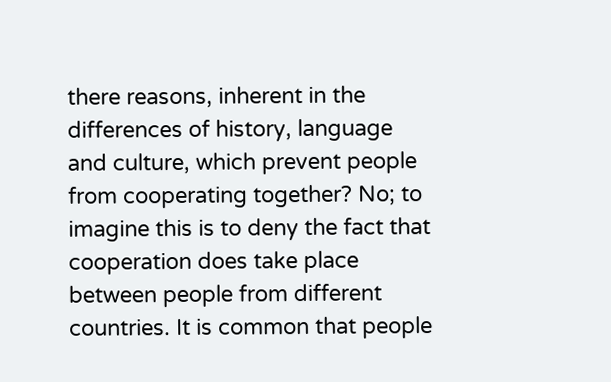there reasons, inherent in the differences of history, language and culture, which prevent people from cooperating together? No; to imagine this is to deny the fact that cooperation does take place between people from different countries. It is common that people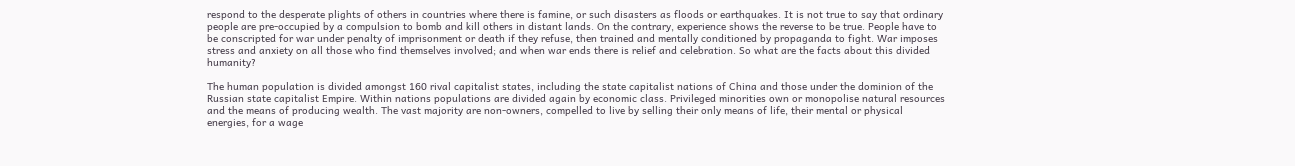respond to the desperate plights of others in countries where there is famine, or such disasters as floods or earthquakes. It is not true to say that ordinary people are pre-occupied by a compulsion to bomb and kill others in distant lands. On the contrary, experience shows the reverse to be true. People have to be conscripted for war under penalty of imprisonment or death if they refuse, then trained and mentally conditioned by propaganda to fight. War imposes stress and anxiety on all those who find themselves involved; and when war ends there is relief and celebration. So what are the facts about this divided humanity?

The human population is divided amongst 160 rival capitalist states, including the state capitalist nations of China and those under the dominion of the Russian state capitalist Empire. Within nations populations are divided again by economic class. Privileged minorities own or monopolise natural resources and the means of producing wealth. The vast majority are non-owners, compelled to live by selling their only means of life, their mental or physical energies, for a wage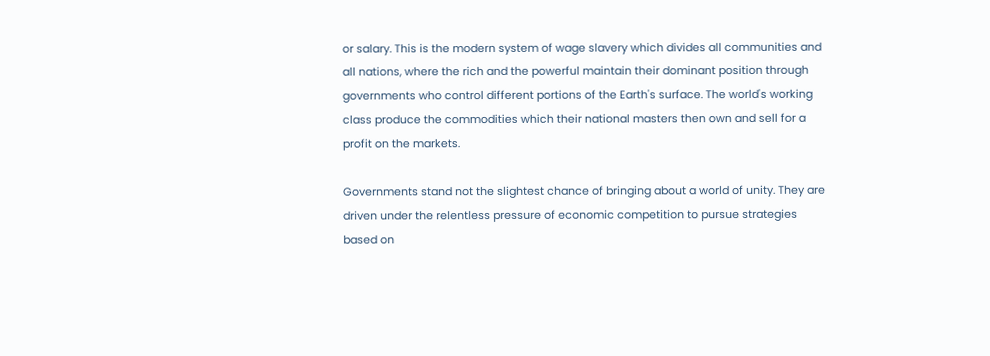or salary. This is the modern system of wage slavery which divides all communities and all nations, where the rich and the powerful maintain their dominant position through governments who control different portions of the Earth's surface. The world's working class produce the commodities which their national masters then own and sell for a profit on the markets.

Governments stand not the slightest chance of bringing about a world of unity. They are driven under the relentless pressure of economic competition to pursue strategies based on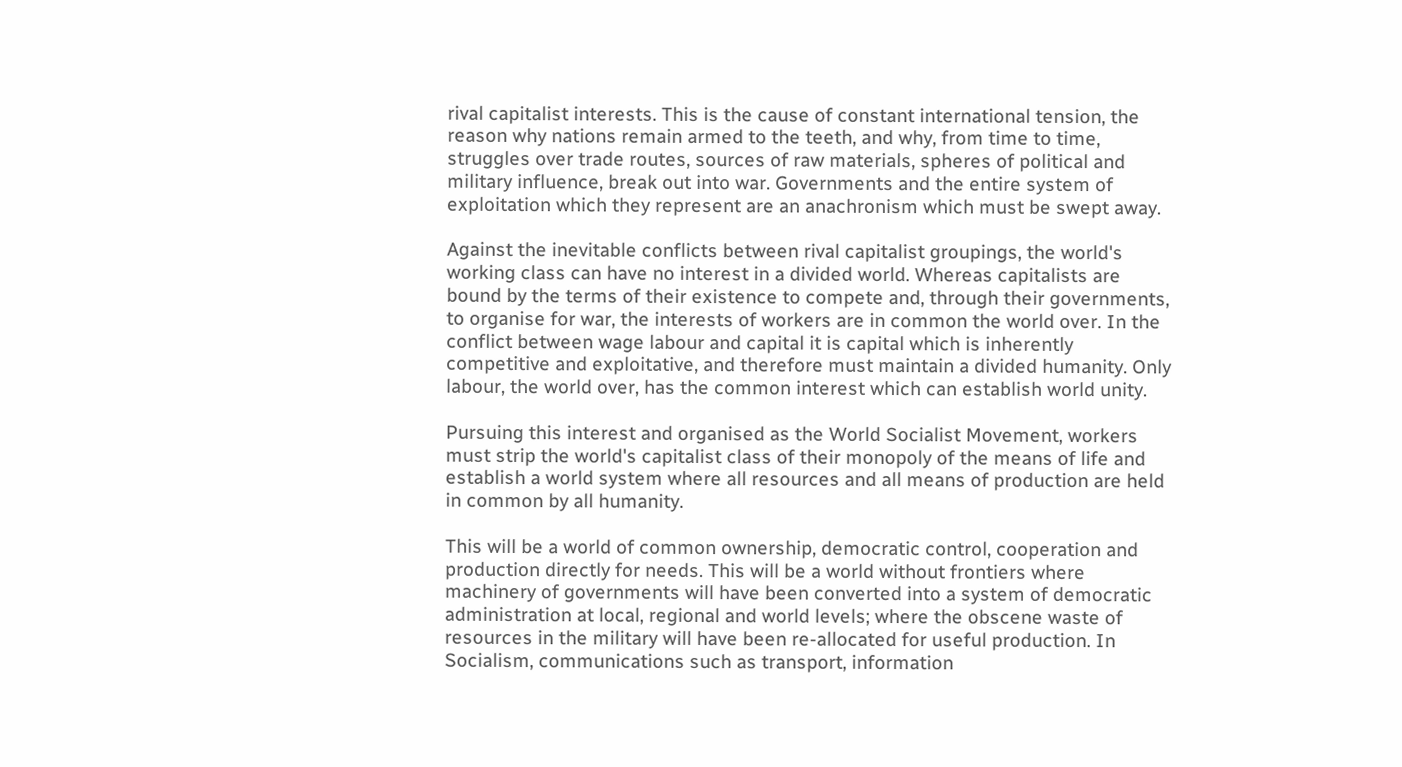rival capitalist interests. This is the cause of constant international tension, the reason why nations remain armed to the teeth, and why, from time to time, struggles over trade routes, sources of raw materials, spheres of political and military influence, break out into war. Governments and the entire system of exploitation which they represent are an anachronism which must be swept away.

Against the inevitable conflicts between rival capitalist groupings, the world's working class can have no interest in a divided world. Whereas capitalists are bound by the terms of their existence to compete and, through their governments, to organise for war, the interests of workers are in common the world over. In the conflict between wage labour and capital it is capital which is inherently competitive and exploitative, and therefore must maintain a divided humanity. Only labour, the world over, has the common interest which can establish world unity.

Pursuing this interest and organised as the World Socialist Movement, workers must strip the world's capitalist class of their monopoly of the means of life and establish a world system where all resources and all means of production are held in common by all humanity.

This will be a world of common ownership, democratic control, cooperation and production directly for needs. This will be a world without frontiers where machinery of governments will have been converted into a system of democratic administration at local, regional and world levels; where the obscene waste of resources in the military will have been re-allocated for useful production. In Socialism, communications such as transport, information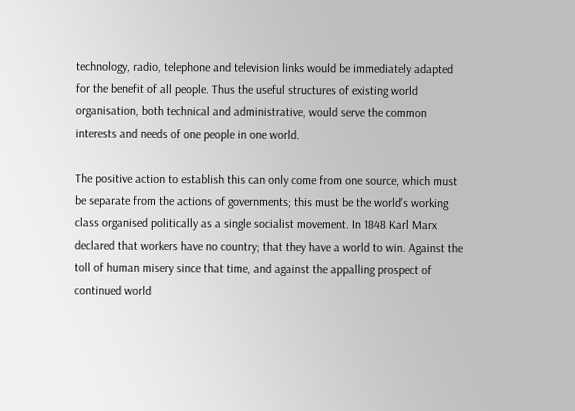technology, radio, telephone and television links would be immediately adapted for the benefit of all people. Thus the useful structures of existing world organisation, both technical and administrative, would serve the common interests and needs of one people in one world.

The positive action to establish this can only come from one source, which must be separate from the actions of governments; this must be the world's working class organised politically as a single socialist movement. In 1848 Karl Marx declared that workers have no country; that they have a world to win. Against the toll of human misery since that time, and against the appalling prospect of continued world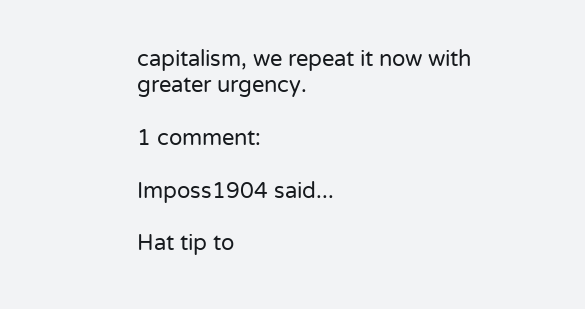capitalism, we repeat it now with greater urgency.

1 comment:

Imposs1904 said...

Hat tip to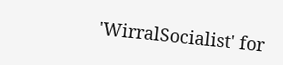'WirralSocialist' for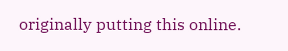originally putting this online.